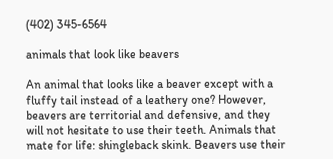(402) 345-6564

animals that look like beavers

An animal that looks like a beaver except with a fluffy tail instead of a leathery one? However, beavers are territorial and defensive, and they will not hesitate to use their teeth. Animals that mate for life: shingleback skink. Beavers use their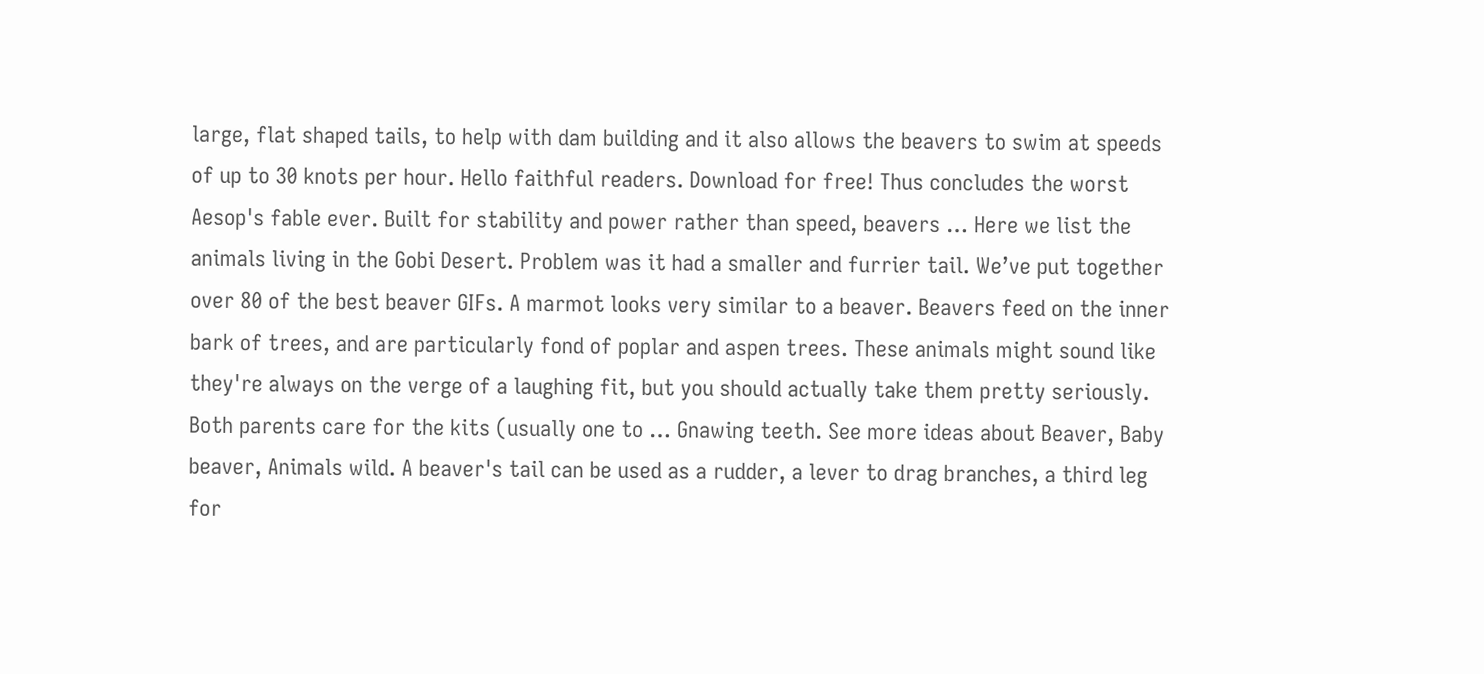large, flat shaped tails, to help with dam building and it also allows the beavers to swim at speeds of up to 30 knots per hour. Hello faithful readers. Download for free! Thus concludes the worst Aesop's fable ever. Built for stability and power rather than speed, beavers … Here we list the animals living in the Gobi Desert. Problem was it had a smaller and furrier tail. We’ve put together over 80 of the best beaver GIFs. A marmot looks very similar to a beaver. Beavers feed on the inner bark of trees, and are particularly fond of poplar and aspen trees. These animals might sound like they're always on the verge of a laughing fit, but you should actually take them pretty seriously. Both parents care for the kits (usually one to … Gnawing teeth. See more ideas about Beaver, Baby beaver, Animals wild. A beaver's tail can be used as a rudder, a lever to drag branches, a third leg for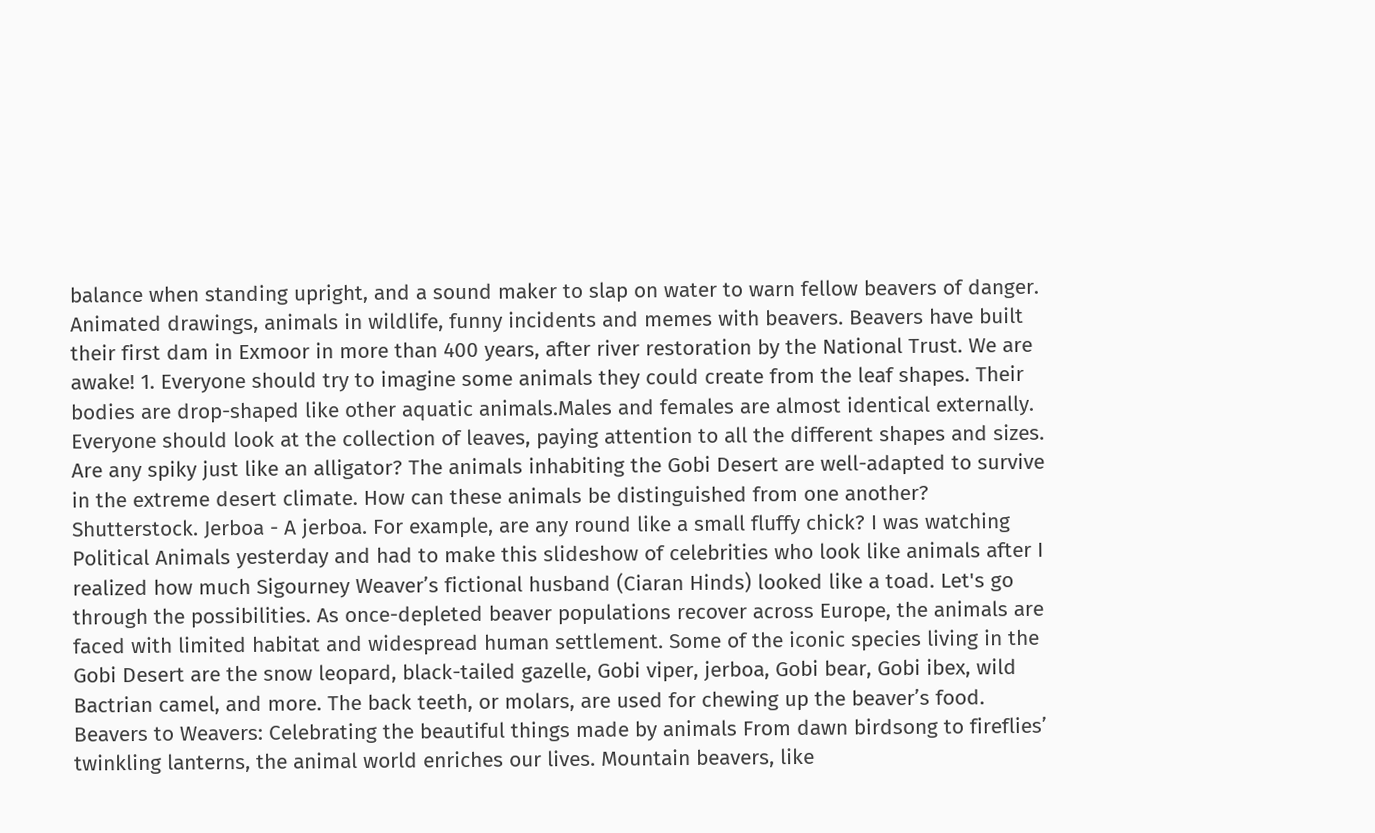balance when standing upright, and a sound maker to slap on water to warn fellow beavers of danger. Animated drawings, animals in wildlife, funny incidents and memes with beavers. Beavers have built their first dam in Exmoor in more than 400 years, after river restoration by the National Trust. We are awake! 1. Everyone should try to imagine some animals they could create from the leaf shapes. Their bodies are drop-shaped like other aquatic animals.Males and females are almost identical externally. Everyone should look at the collection of leaves, paying attention to all the different shapes and sizes. Are any spiky just like an alligator? The animals inhabiting the Gobi Desert are well-adapted to survive in the extreme desert climate. How can these animals be distinguished from one another? Shutterstock. Jerboa - A jerboa. For example, are any round like a small fluffy chick? I was watching Political Animals yesterday and had to make this slideshow of celebrities who look like animals after I realized how much Sigourney Weaver’s fictional husband (Ciaran Hinds) looked like a toad. Let's go through the possibilities. As once-depleted beaver populations recover across Europe, the animals are faced with limited habitat and widespread human settlement. Some of the iconic species living in the Gobi Desert are the snow leopard, black-tailed gazelle, Gobi viper, jerboa, Gobi bear, Gobi ibex, wild Bactrian camel, and more. The back teeth, or molars, are used for chewing up the beaver’s food. Beavers to Weavers: Celebrating the beautiful things made by animals From dawn birdsong to fireflies’ twinkling lanterns, the animal world enriches our lives. Mountain beavers, like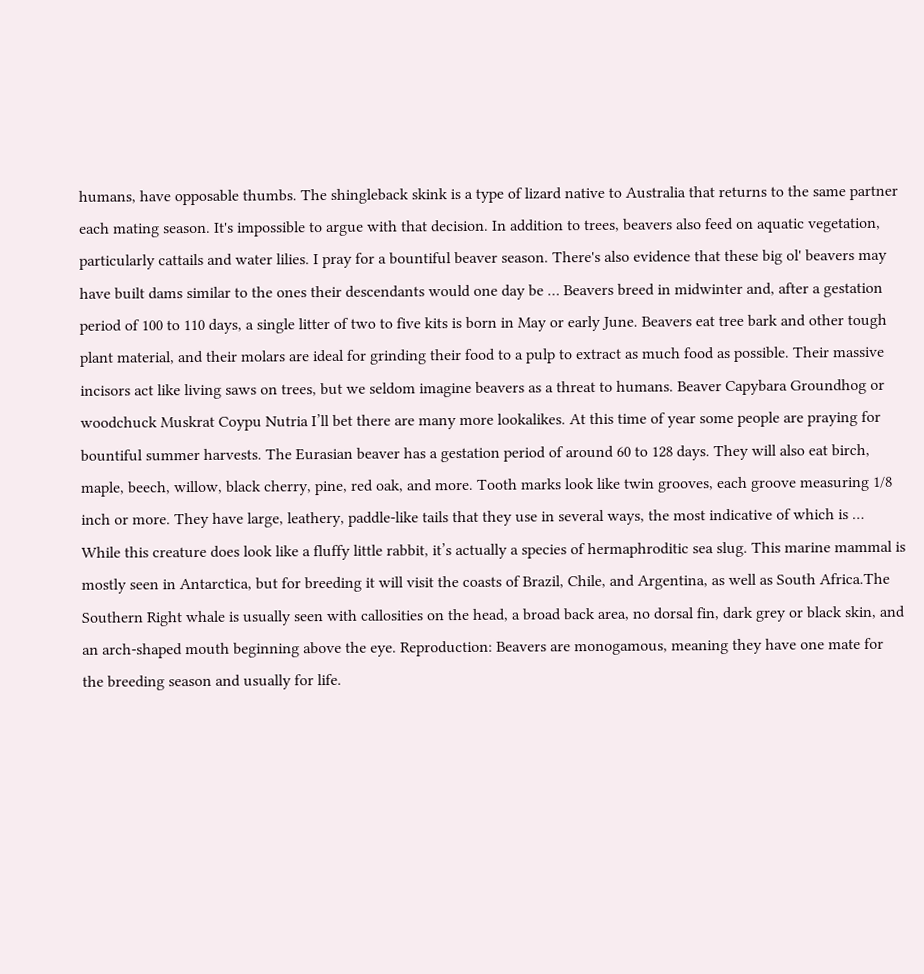humans, have opposable thumbs. The shingleback skink is a type of lizard native to Australia that returns to the same partner each mating season. It's impossible to argue with that decision. In addition to trees, beavers also feed on aquatic vegetation, particularly cattails and water lilies. I pray for a bountiful beaver season. There's also evidence that these big ol' beavers may have built dams similar to the ones their descendants would one day be … Beavers breed in midwinter and, after a gestation period of 100 to 110 days, a single litter of two to five kits is born in May or early June. Beavers eat tree bark and other tough plant material, and their molars are ideal for grinding their food to a pulp to extract as much food as possible. Their massive incisors act like living saws on trees, but we seldom imagine beavers as a threat to humans. Beaver Capybara Groundhog or woodchuck Muskrat Coypu Nutria I’ll bet there are many more lookalikes. At this time of year some people are praying for bountiful summer harvests. The Eurasian beaver has a gestation period of around 60 to 128 days. They will also eat birch, maple, beech, willow, black cherry, pine, red oak, and more. Tooth marks look like twin grooves, each groove measuring 1/8 inch or more. They have large, leathery, paddle-like tails that they use in several ways, the most indicative of which is … While this creature does look like a fluffy little rabbit, it’s actually a species of hermaphroditic sea slug. This marine mammal is mostly seen in Antarctica, but for breeding it will visit the coasts of Brazil, Chile, and Argentina, as well as South Africa.The Southern Right whale is usually seen with callosities on the head, a broad back area, no dorsal fin, dark grey or black skin, and an arch-shaped mouth beginning above the eye. Reproduction: Beavers are monogamous, meaning they have one mate for the breeding season and usually for life.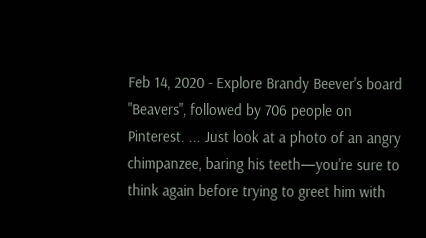Feb 14, 2020 - Explore Brandy Beever's board "Beavers", followed by 706 people on Pinterest. ... Just look at a photo of an angry chimpanzee, baring his teeth—you're sure to think again before trying to greet him with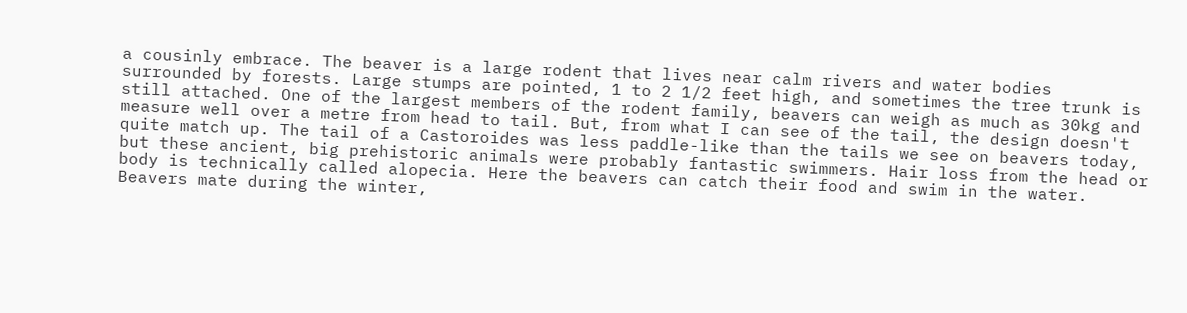a cousinly embrace. The beaver is a large rodent that lives near calm rivers and water bodies surrounded by forests. Large stumps are pointed, 1 to 2 1/2 feet high, and sometimes the tree trunk is still attached. One of the largest members of the rodent family, beavers can weigh as much as 30kg and measure well over a metre from head to tail. But, from what I can see of the tail, the design doesn't quite match up. The tail of a Castoroides was less paddle-like than the tails we see on beavers today, but these ancient, big prehistoric animals were probably fantastic swimmers. Hair loss from the head or body is technically called alopecia. Here the beavers can catch their food and swim in the water. Beavers mate during the winter,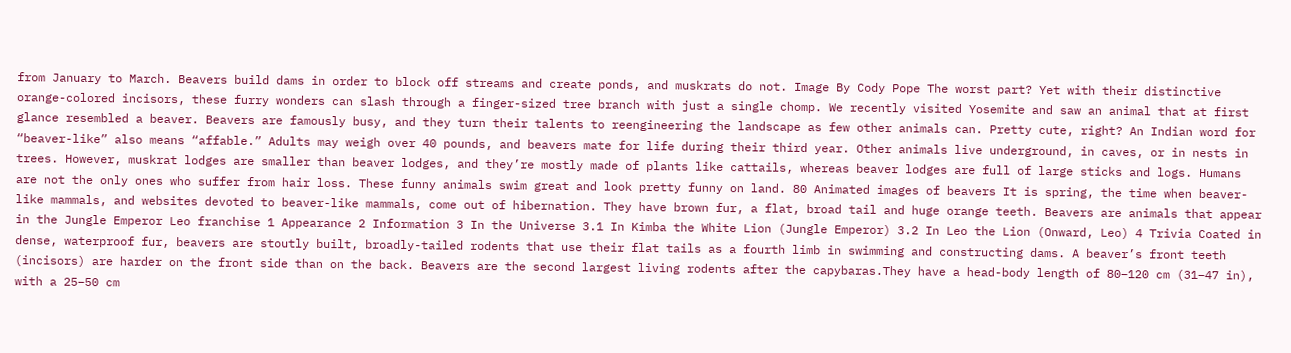from January to March. Beavers build dams in order to block off streams and create ponds, and muskrats do not. Image By Cody Pope The worst part? Yet with their distinctive orange-colored incisors, these furry wonders can slash through a finger-sized tree branch with just a single chomp. We recently visited Yosemite and saw an animal that at first glance resembled a beaver. Beavers are famously busy, and they turn their talents to reengineering the landscape as few other animals can. Pretty cute, right? An Indian word for “beaver-like” also means “affable.” Adults may weigh over 40 pounds, and beavers mate for life during their third year. Other animals live underground, in caves, or in nests in trees. However, muskrat lodges are smaller than beaver lodges, and they’re mostly made of plants like cattails, whereas beaver lodges are full of large sticks and logs. Humans are not the only ones who suffer from hair loss. These funny animals swim great and look pretty funny on land. 80 Animated images of beavers It is spring, the time when beaver-like mammals, and websites devoted to beaver-like mammals, come out of hibernation. They have brown fur, a flat, broad tail and huge orange teeth. Beavers are animals that appear in the Jungle Emperor Leo franchise 1 Appearance 2 Information 3 In the Universe 3.1 In Kimba the White Lion (Jungle Emperor) 3.2 In Leo the Lion (Onward, Leo) 4 Trivia Coated in dense, waterproof fur, beavers are stoutly built, broadly-tailed rodents that use their flat tails as a fourth limb in swimming and constructing dams. A beaver’s front teeth (incisors) are harder on the front side than on the back. Beavers are the second largest living rodents after the capybaras.They have a head-body length of 80–120 cm (31–47 in), with a 25–50 cm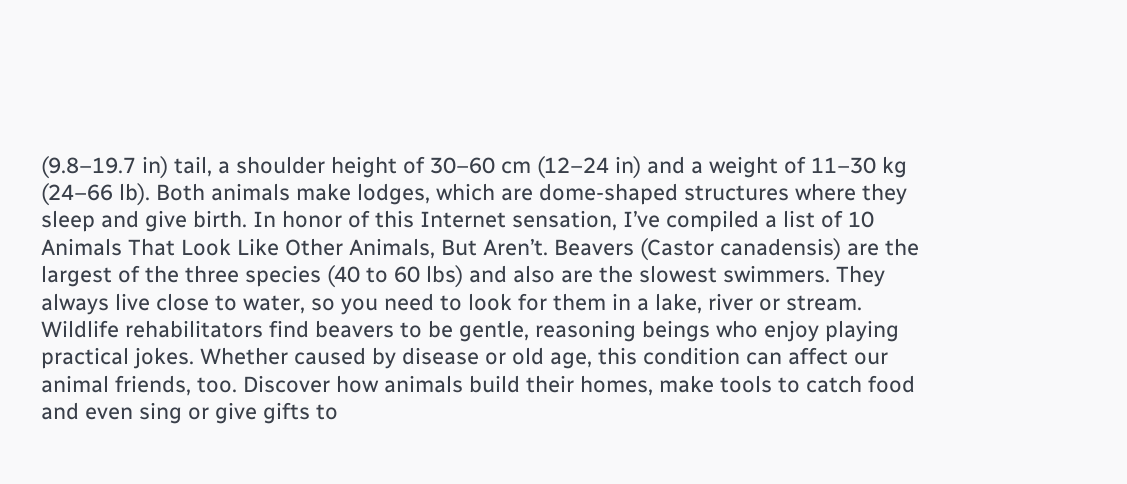(9.8–19.7 in) tail, a shoulder height of 30–60 cm (12–24 in) and a weight of 11–30 kg (24–66 lb). Both animals make lodges, which are dome-shaped structures where they sleep and give birth. In honor of this Internet sensation, I’ve compiled a list of 10 Animals That Look Like Other Animals, But Aren’t. Beavers (Castor canadensis) are the largest of the three species (40 to 60 lbs) and also are the slowest swimmers. They always live close to water, so you need to look for them in a lake, river or stream. Wildlife rehabilitators find beavers to be gentle, reasoning beings who enjoy playing practical jokes. Whether caused by disease or old age, this condition can affect our animal friends, too. Discover how animals build their homes, make tools to catch food and even sing or give gifts to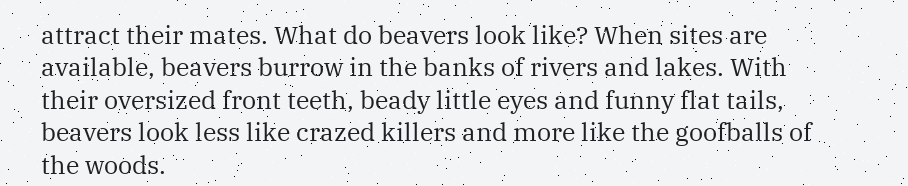attract their mates. What do beavers look like? When sites are available, beavers burrow in the banks of rivers and lakes. With their oversized front teeth, beady little eyes and funny flat tails, beavers look less like crazed killers and more like the goofballs of the woods.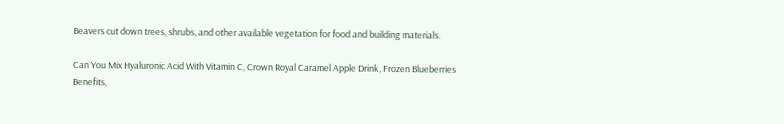Beavers cut down trees, shrubs, and other available vegetation for food and building materials.

Can You Mix Hyaluronic Acid With Vitamin C, Crown Royal Caramel Apple Drink, Frozen Blueberries Benefits,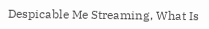Despicable Me Streaming, What Is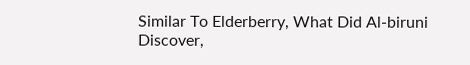Similar To Elderberry, What Did Al-biruni Discover,